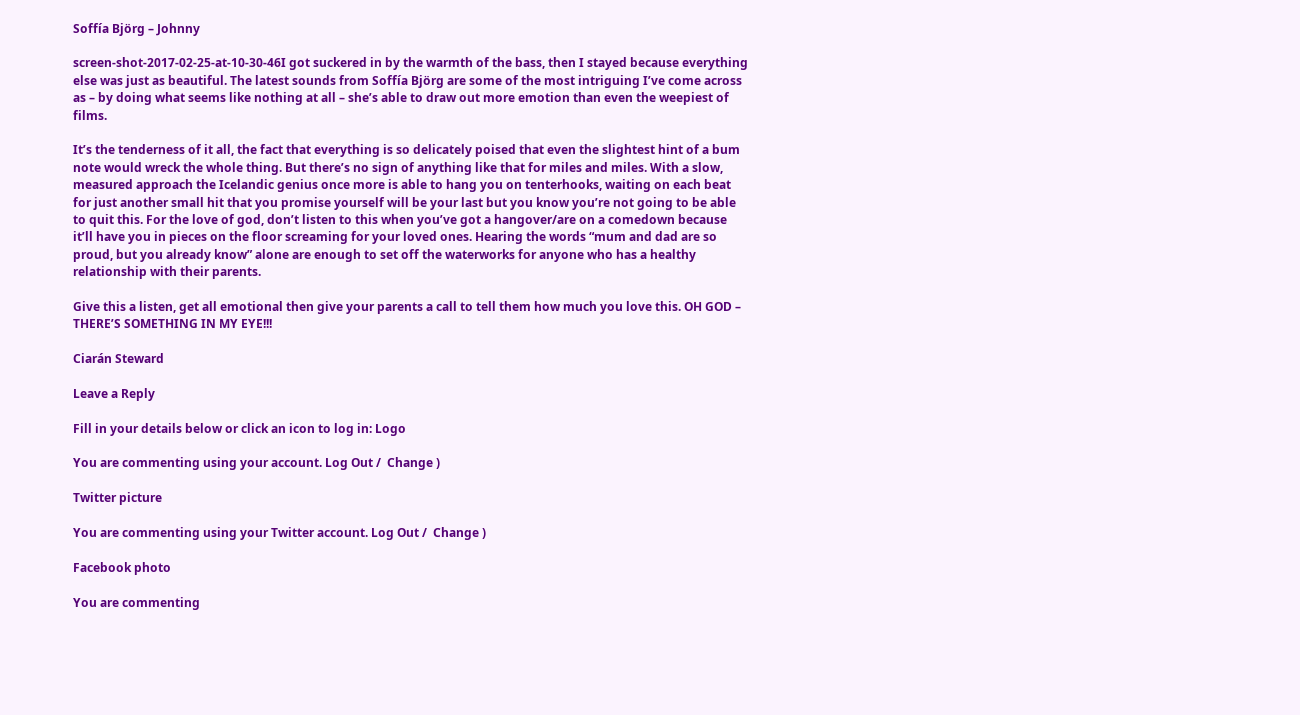Soffía Björg – Johnny

screen-shot-2017-02-25-at-10-30-46I got suckered in by the warmth of the bass, then I stayed because everything else was just as beautiful. The latest sounds from Soffía Björg are some of the most intriguing I’ve come across as – by doing what seems like nothing at all – she’s able to draw out more emotion than even the weepiest of films.

It’s the tenderness of it all, the fact that everything is so delicately poised that even the slightest hint of a bum note would wreck the whole thing. But there’s no sign of anything like that for miles and miles. With a slow, measured approach the Icelandic genius once more is able to hang you on tenterhooks, waiting on each beat for just another small hit that you promise yourself will be your last but you know you’re not going to be able to quit this. For the love of god, don’t listen to this when you’ve got a hangover/are on a comedown because it’ll have you in pieces on the floor screaming for your loved ones. Hearing the words “mum and dad are so proud, but you already know” alone are enough to set off the waterworks for anyone who has a healthy relationship with their parents.

Give this a listen, get all emotional then give your parents a call to tell them how much you love this. OH GOD – THERE’S SOMETHING IN MY EYE!!!

Ciarán Steward

Leave a Reply

Fill in your details below or click an icon to log in: Logo

You are commenting using your account. Log Out /  Change )

Twitter picture

You are commenting using your Twitter account. Log Out /  Change )

Facebook photo

You are commenting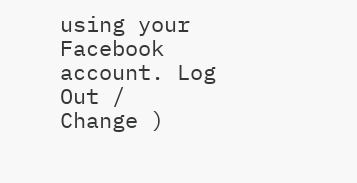using your Facebook account. Log Out /  Change )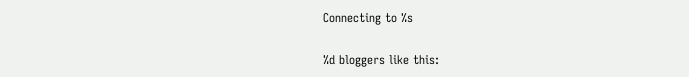Connecting to %s

%d bloggers like this: